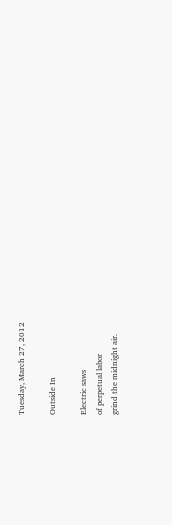Tuesday, March 27, 2012

Outside In

Electric saws
of perpetual labor
grind the midnight air.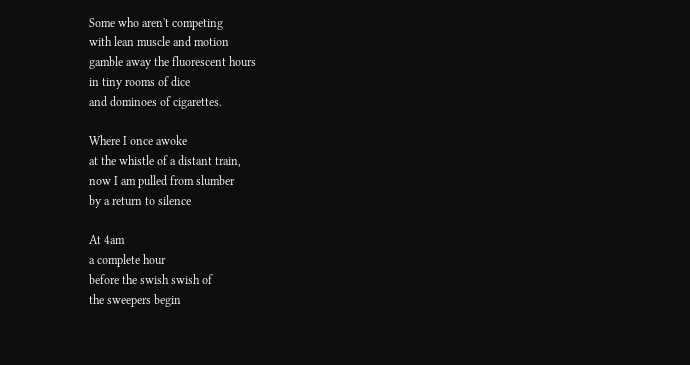Some who aren't competing
with lean muscle and motion
gamble away the fluorescent hours
in tiny rooms of dice
and dominoes of cigarettes.

Where I once awoke
at the whistle of a distant train,
now I am pulled from slumber
by a return to silence

At 4am
a complete hour
before the swish swish of
the sweepers begin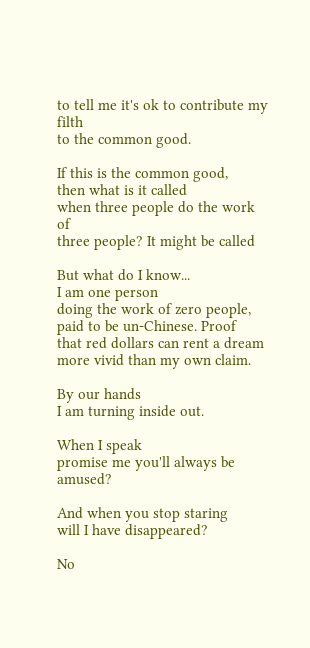to tell me it's ok to contribute my filth
to the common good.

If this is the common good,
then what is it called
when three people do the work of
three people? It might be called

But what do I know...
I am one person
doing the work of zero people,
paid to be un-Chinese. Proof
that red dollars can rent a dream
more vivid than my own claim.

By our hands
I am turning inside out.

When I speak
promise me you'll always be amused?

And when you stop staring
will I have disappeared?

No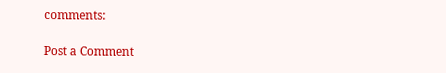comments:

Post a Comment